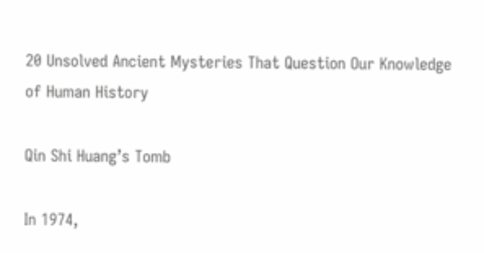20 Unsolved Ancient Mysteries That Question Our Knowledge of Human History

Qin Shi Huang’s Tomb

In 1974,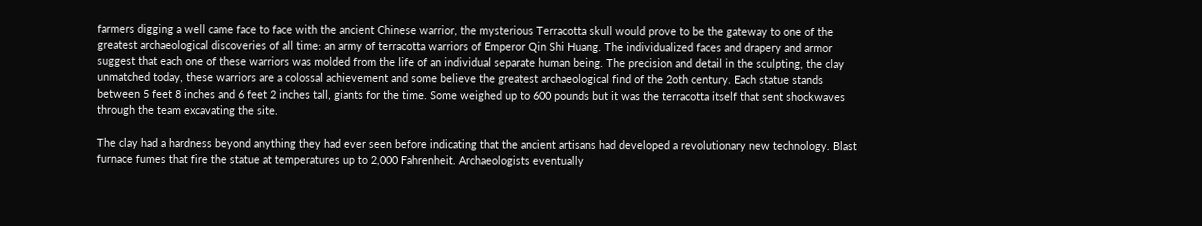farmers digging a well came face to face with the ancient Chinese warrior, the mysterious Terracotta skull would prove to be the gateway to one of the greatest archaeological discoveries of all time: an army of terracotta warriors of Emperor Qin Shi Huang. The individualized faces and drapery and armor suggest that each one of these warriors was molded from the life of an individual separate human being. The precision and detail in the sculpting, the clay unmatched today, these warriors are a colossal achievement and some believe the greatest archaeological find of the 2oth century. Each statue stands between 5 feet 8 inches and 6 feet 2 inches tall, giants for the time. Some weighed up to 600 pounds but it was the terracotta itself that sent shockwaves through the team excavating the site.

The clay had a hardness beyond anything they had ever seen before indicating that the ancient artisans had developed a revolutionary new technology. Blast furnace fumes that fire the statue at temperatures up to 2,000 Fahrenheit. Archaeologists eventually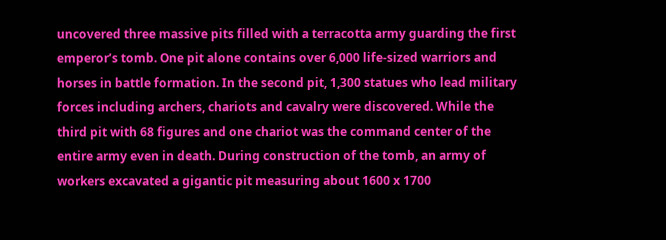uncovered three massive pits filled with a terracotta army guarding the first emperor’s tomb. One pit alone contains over 6,000 life-sized warriors and horses in battle formation. In the second pit, 1,300 statues who lead military forces including archers, chariots and cavalry were discovered. While the third pit with 68 figures and one chariot was the command center of the entire army even in death. During construction of the tomb, an army of workers excavated a gigantic pit measuring about 1600 x 1700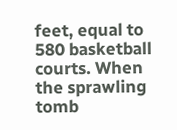feet, equal to 580 basketball courts. When the sprawling tomb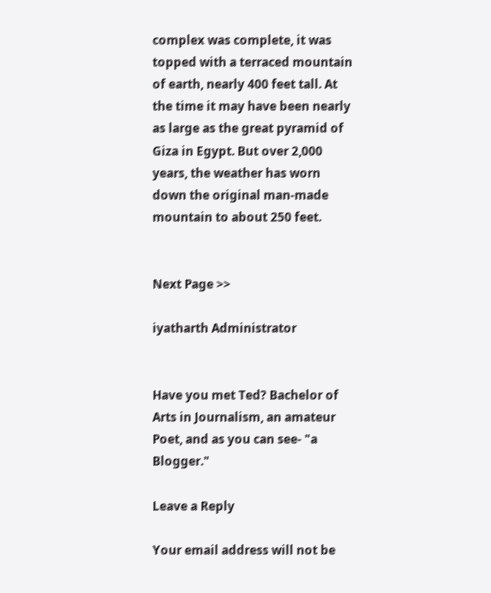complex was complete, it was topped with a terraced mountain of earth, nearly 400 feet tall. At the time it may have been nearly as large as the great pyramid of Giza in Egypt. But over 2,000 years, the weather has worn down the original man-made mountain to about 250 feet.


Next Page >>

iyatharth Administrator


Have you met Ted? Bachelor of Arts in Journalism, an amateur Poet, and as you can see- "a Blogger."

Leave a Reply

Your email address will not be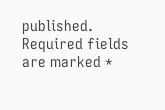published. Required fields are marked *